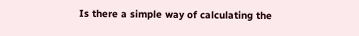Is there a simple way of calculating the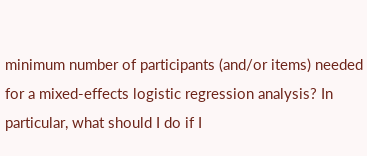minimum number of participants (and/or items) needed for a mixed-effects logistic regression analysis? In particular, what should I do if I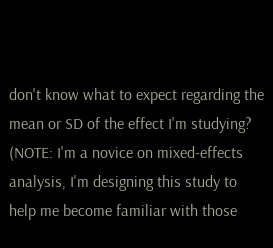don't know what to expect regarding the mean or SD of the effect I'm studying? (NOTE: I'm a novice on mixed-effects analysis, I'm designing this study to help me become familiar with those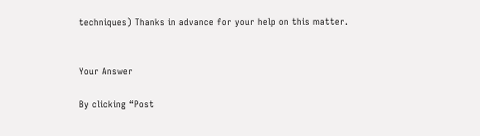techniques) Thanks in advance for your help on this matter.


Your Answer

By clicking “Post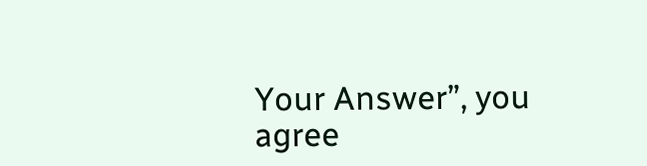Your Answer”, you agree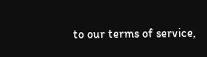to our terms of service,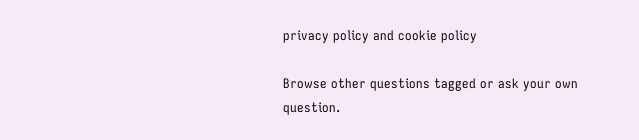privacy policy and cookie policy

Browse other questions tagged or ask your own question.